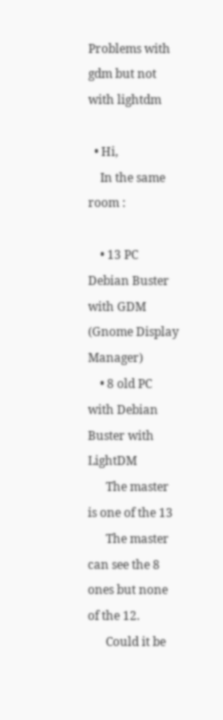Problems with gdm but not with lightdm

  • Hi,
    In the same room :

    • 13 PC Debian Buster with GDM (Gnome Display Manager)
    • 8 old PC with Debian Buster with LightDM
      The master is one of the 13
      The master can see the 8 ones but none of the 12.
      Could it be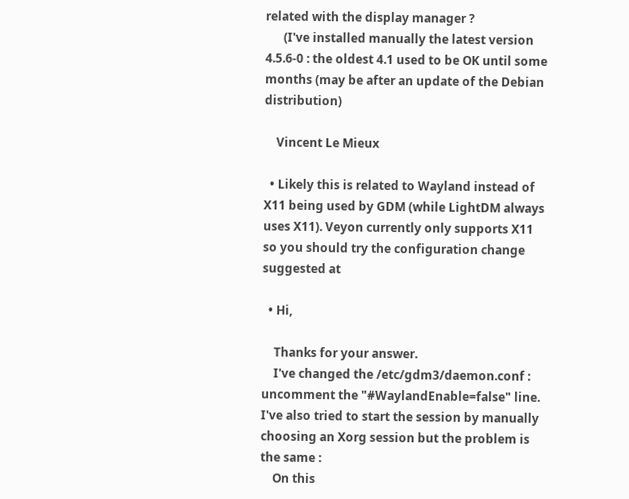related with the display manager ?
      (I've installed manually the latest version 4.5.6-0 : the oldest 4.1 used to be OK until some months (may be after an update of the Debian distribution)

    Vincent Le Mieux

  • Likely this is related to Wayland instead of X11 being used by GDM (while LightDM always uses X11). Veyon currently only supports X11 so you should try the configuration change suggested at

  • Hi,

    Thanks for your answer.
    I've changed the /etc/gdm3/daemon.conf : uncomment the "#WaylandEnable=false" line. I've also tried to start the session by manually choosing an Xorg session but the problem is the same :
    On this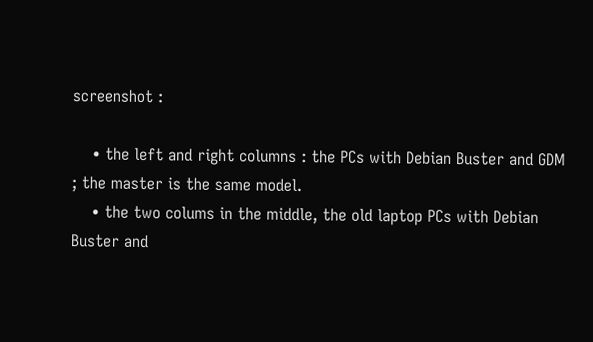screenshot :

    • the left and right columns : the PCs with Debian Buster and GDM ; the master is the same model.
    • the two colums in the middle, the old laptop PCs with Debian Buster and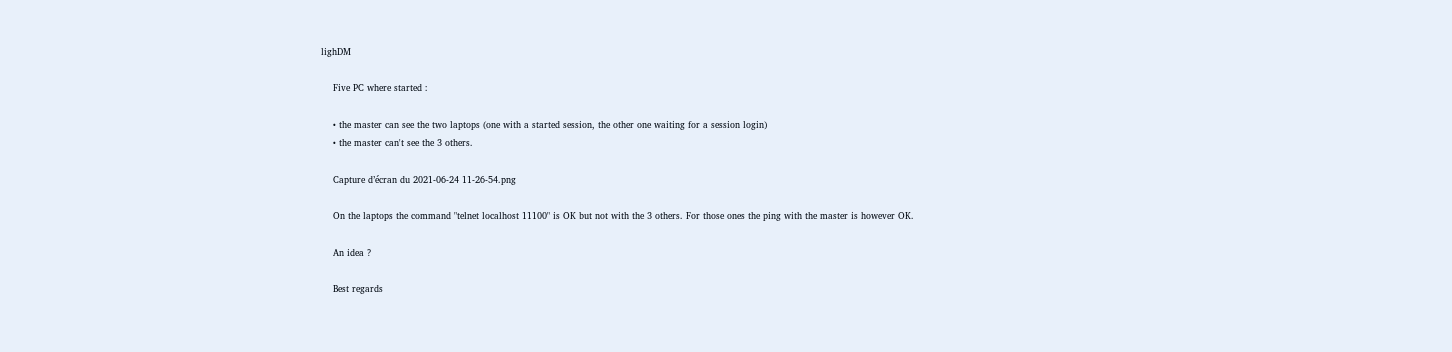lighDM

    Five PC where started :

    • the master can see the two laptops (one with a started session, the other one waiting for a session login)
    • the master can't see the 3 others.

    Capture d’écran du 2021-06-24 11-26-54.png

    On the laptops the command "telnet localhost 11100" is OK but not with the 3 others. For those ones the ping with the master is however OK.

    An idea ?

    Best regards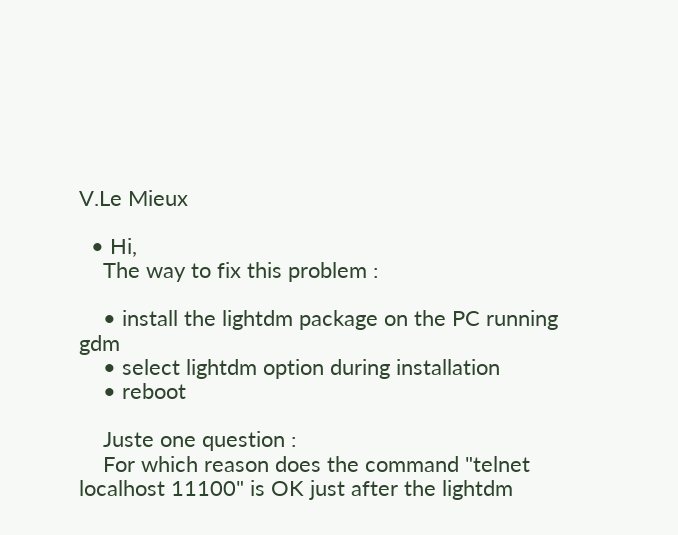V.Le Mieux

  • Hi,
    The way to fix this problem :

    • install the lightdm package on the PC running gdm
    • select lightdm option during installation
    • reboot

    Juste one question :
    For which reason does the command "telnet localhost 11100" is OK just after the lightdm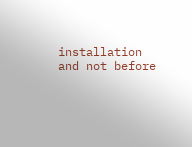installation and not before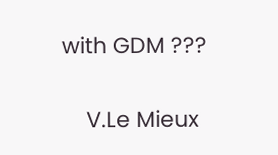with GDM ???

    V.Le Mieux